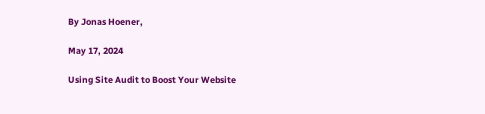By Jonas Hoener,

May 17, 2024

Using Site Audit to Boost Your Website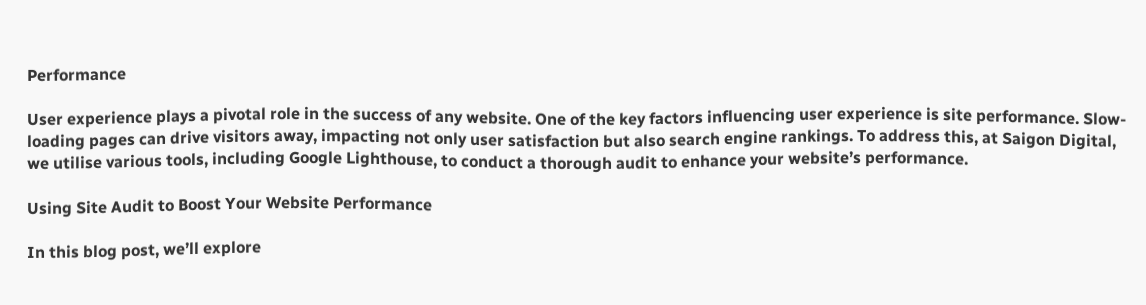Performance

User experience plays a pivotal role in the success of any website. One of the key factors influencing user experience is site performance. Slow-loading pages can drive visitors away, impacting not only user satisfaction but also search engine rankings. To address this, at Saigon Digital, we utilise various tools, including Google Lighthouse, to conduct a thorough audit to enhance your website’s performance.

Using Site Audit to Boost Your Website Performance

In this blog post, we’ll explore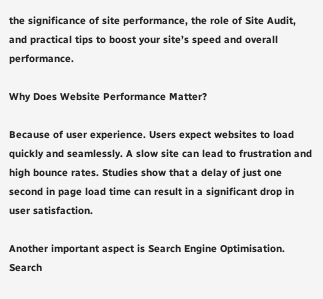the significance of site performance, the role of Site Audit, and practical tips to boost your site’s speed and overall performance.

Why Does Website Performance Matter?

Because of user experience. Users expect websites to load quickly and seamlessly. A slow site can lead to frustration and high bounce rates. Studies show that a delay of just one second in page load time can result in a significant drop in user satisfaction.

Another important aspect is Search Engine Optimisation. Search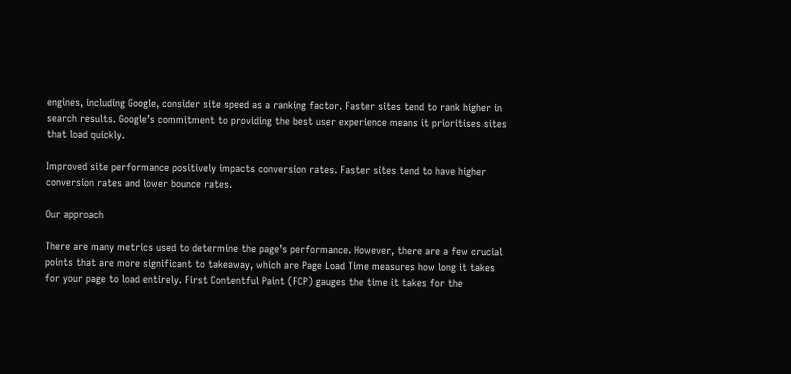engines, including Google, consider site speed as a ranking factor. Faster sites tend to rank higher in search results. Google’s commitment to providing the best user experience means it prioritises sites that load quickly.

Improved site performance positively impacts conversion rates. Faster sites tend to have higher conversion rates and lower bounce rates.

Our approach

There are many metrics used to determine the page’s performance. However, there are a few crucial points that are more significant to takeaway, which are Page Load Time measures how long it takes for your page to load entirely. First Contentful Paint (FCP) gauges the time it takes for the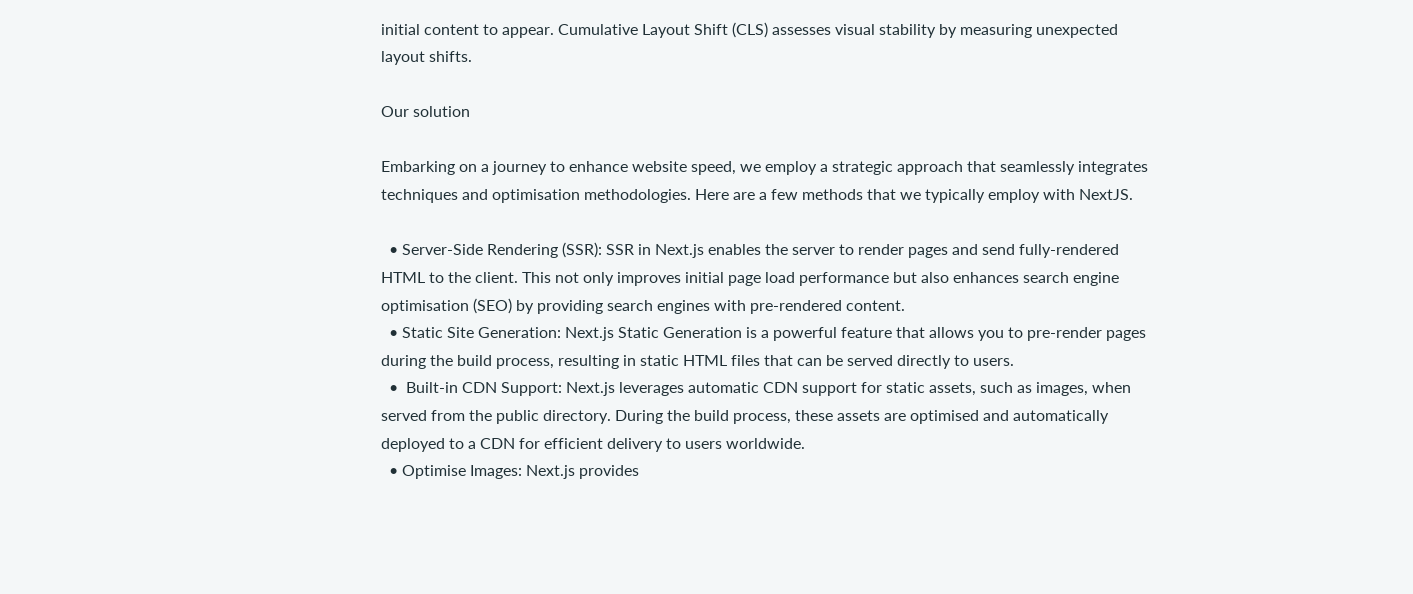initial content to appear. Cumulative Layout Shift (CLS) assesses visual stability by measuring unexpected layout shifts.

Our solution

Embarking on a journey to enhance website speed, we employ a strategic approach that seamlessly integrates techniques and optimisation methodologies. Here are a few methods that we typically employ with NextJS.

  • Server-Side Rendering (SSR): SSR in Next.js enables the server to render pages and send fully-rendered HTML to the client. This not only improves initial page load performance but also enhances search engine optimisation (SEO) by providing search engines with pre-rendered content.
  • Static Site Generation: Next.js Static Generation is a powerful feature that allows you to pre-render pages during the build process, resulting in static HTML files that can be served directly to users.
  •  Built-in CDN Support: Next.js leverages automatic CDN support for static assets, such as images, when served from the public directory. During the build process, these assets are optimised and automatically deployed to a CDN for efficient delivery to users worldwide.
  • Optimise Images: Next.js provides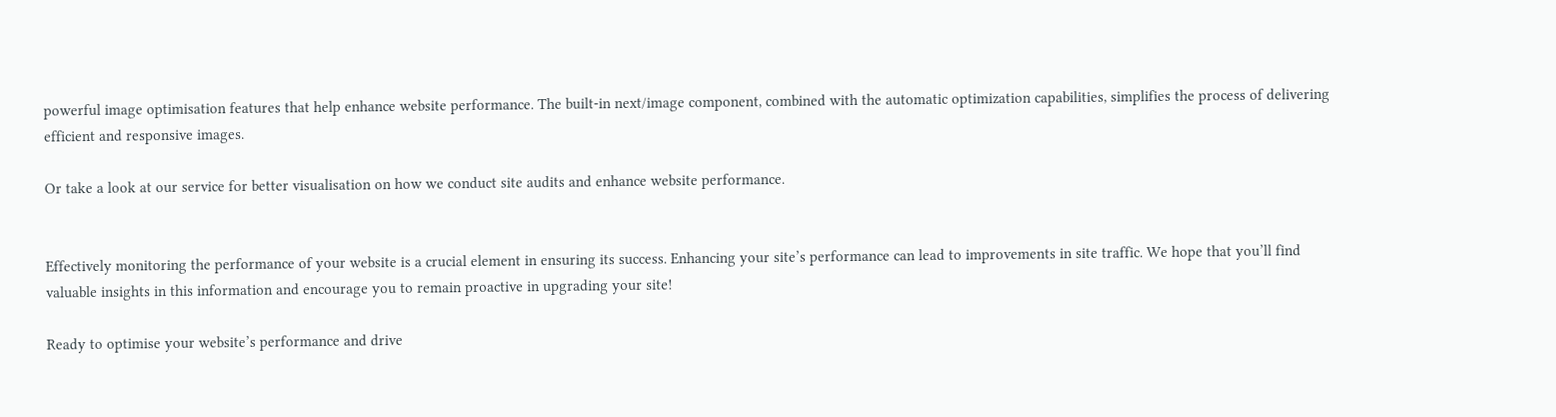powerful image optimisation features that help enhance website performance. The built-in next/image component, combined with the automatic optimization capabilities, simplifies the process of delivering efficient and responsive images.

Or take a look at our service for better visualisation on how we conduct site audits and enhance website performance.


Effectively monitoring the performance of your website is a crucial element in ensuring its success. Enhancing your site’s performance can lead to improvements in site traffic. We hope that you’ll find valuable insights in this information and encourage you to remain proactive in upgrading your site!

Ready to optimise your website’s performance and drive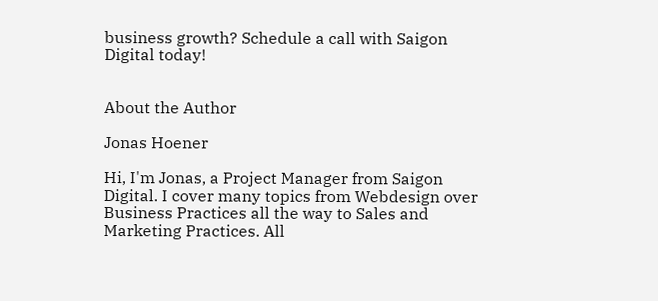business growth? Schedule a call with Saigon Digital today!


About the Author

Jonas Hoener

Hi, I'm Jonas, a Project Manager from Saigon Digital. I cover many topics from Webdesign over Business Practices all the way to Sales and Marketing Practices. All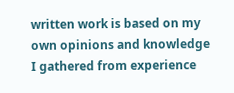written work is based on my own opinions and knowledge I gathered from experience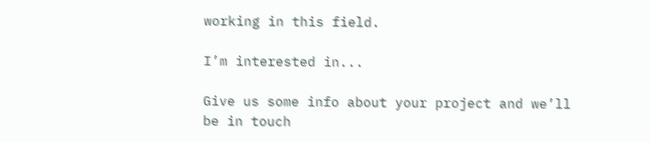working in this field.

I’m interested in...

Give us some info about your project and we’ll be in touch